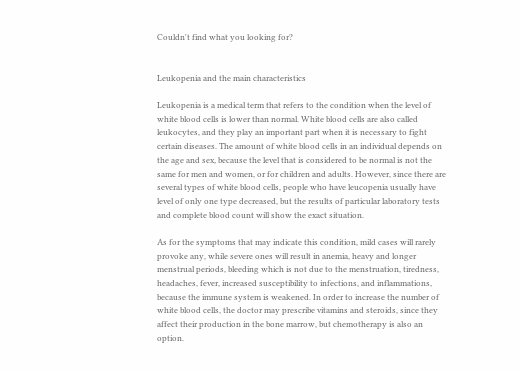Couldn't find what you looking for?


Leukopenia and the main characteristics

Leukopenia is a medical term that refers to the condition when the level of white blood cells is lower than normal. White blood cells are also called leukocytes, and they play an important part when it is necessary to fight certain diseases. The amount of white blood cells in an individual depends on the age and sex, because the level that is considered to be normal is not the same for men and women, or for children and adults. However, since there are several types of white blood cells, people who have leucopenia usually have level of only one type decreased, but the results of particular laboratory tests and complete blood count will show the exact situation.

As for the symptoms that may indicate this condition, mild cases will rarely provoke any, while severe ones will result in anemia, heavy and longer menstrual periods, bleeding which is not due to the menstruation, tiredness, headaches, fever, increased susceptibility to infections, and inflammations, because the immune system is weakened. In order to increase the number of white blood cells, the doctor may prescribe vitamins and steroids, since they affect their production in the bone marrow, but chemotherapy is also an option.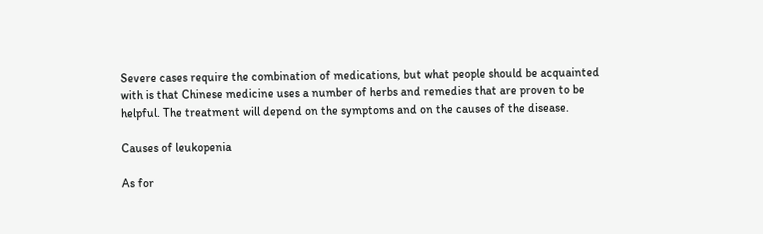Severe cases require the combination of medications, but what people should be acquainted with is that Chinese medicine uses a number of herbs and remedies that are proven to be helpful. The treatment will depend on the symptoms and on the causes of the disease.

Causes of leukopenia

As for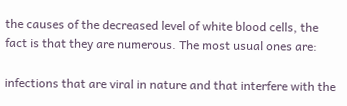the causes of the decreased level of white blood cells, the fact is that they are numerous. The most usual ones are:

infections that are viral in nature and that interfere with the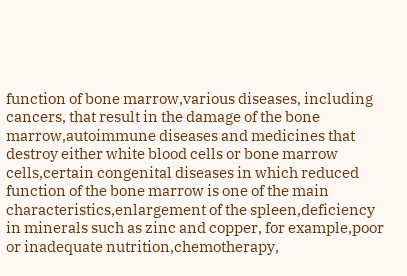function of bone marrow,various diseases, including cancers, that result in the damage of the bone marrow,autoimmune diseases and medicines that destroy either white blood cells or bone marrow cells,certain congenital diseases in which reduced function of the bone marrow is one of the main characteristics,enlargement of the spleen,deficiency in minerals such as zinc and copper, for example,poor or inadequate nutrition,chemotherapy,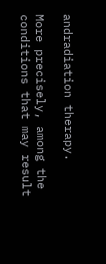andradiation therapy.

More precisely, among the conditions that may result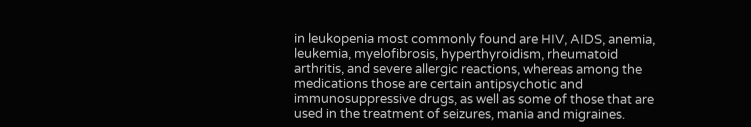in leukopenia most commonly found are HIV, AIDS, anemia, leukemia, myelofibrosis, hyperthyroidism, rheumatoid arthritis, and severe allergic reactions, whereas among the medications those are certain antipsychotic and immunosuppressive drugs, as well as some of those that are used in the treatment of seizures, mania and migraines.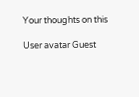Your thoughts on this

User avatar Guest